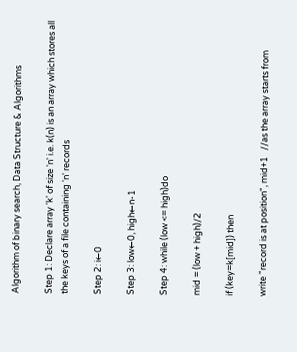Algorithm of binary search, Data Structure & Algorithms

Step 1: Declare array 'k' of size 'n' i.e. k(n) is an array which stores all the keys of a file containing 'n' records

Step 2: i←0

Step 3: low←0, high←n-1

Step 4: while (low <= high)do

mid = (low + high)/2

if (key=k[mid]) then

write "record is at position", mid+1   //as the array starts from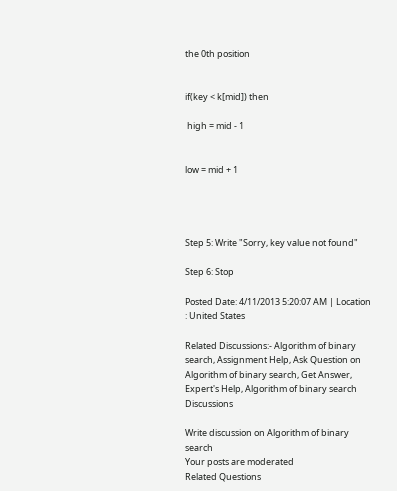the 0th position


if(key < k[mid]) then

 high = mid - 1


low = mid + 1




Step 5: Write "Sorry, key value not found"

Step 6: Stop

Posted Date: 4/11/2013 5:20:07 AM | Location : United States

Related Discussions:- Algorithm of binary search, Assignment Help, Ask Question on Algorithm of binary search, Get Answer, Expert's Help, Algorithm of binary search Discussions

Write discussion on Algorithm of binary search
Your posts are moderated
Related Questions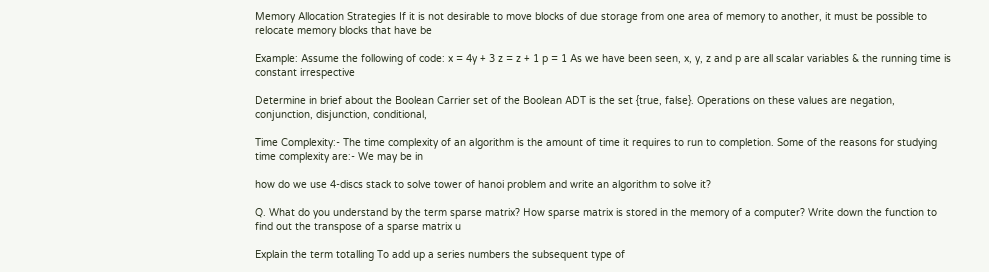Memory Allocation Strategies If it is not desirable to move blocks of due storage from one area of memory to another, it must be possible to relocate memory blocks that have be

Example: Assume the following of code: x = 4y + 3 z = z + 1 p = 1 As we have been seen, x, y, z and p are all scalar variables & the running time is constant irrespective

Determine in brief about the Boolean Carrier set of the Boolean ADT is the set {true, false}. Operations on these values are negation, conjunction, disjunction, conditional,

Time Complexity:- The time complexity of an algorithm is the amount of time it requires to run to completion. Some of the reasons for studying time complexity are:- We may be in

how do we use 4-discs stack to solve tower of hanoi problem and write an algorithm to solve it?

Q. What do you understand by the term sparse matrix? How sparse matrix is stored in the memory of a computer? Write down the function to find out the transpose of a sparse matrix u

Explain the term totalling To add up a series numbers the subsequent type of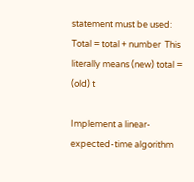statement must be used: Total = total + number  This literally means (new) total = (old) t

Implement a linear-expected-time algorithm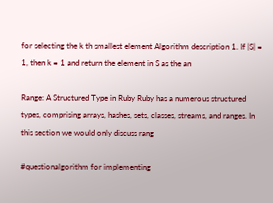for selecting the k th smallest element Algorithm description 1. If |S| = 1, then k = 1 and return the element in S as the an

Range: A Structured Type in Ruby Ruby has a numerous structured types, comprising arrays, hashes, sets, classes, streams, and ranges. In this section we would only discuss rang

#questionalgorithm for implementing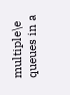multiple\e queues in a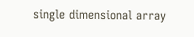single dimensional array